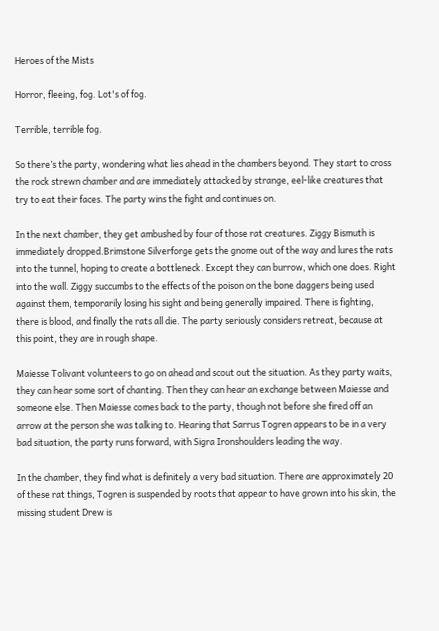Heroes of the Mists

Horror, fleeing, fog. Lot's of fog.

Terrible, terrible fog.

So there’s the party, wondering what lies ahead in the chambers beyond. They start to cross the rock strewn chamber and are immediately attacked by strange, eel-like creatures that try to eat their faces. The party wins the fight and continues on.

In the next chamber, they get ambushed by four of those rat creatures. Ziggy Bismuth is immediately dropped.Brimstone Silverforge gets the gnome out of the way and lures the rats into the tunnel, hoping to create a bottleneck. Except they can burrow, which one does. Right into the wall. Ziggy succumbs to the effects of the poison on the bone daggers being used against them, temporarily losing his sight and being generally impaired. There is fighting, there is blood, and finally the rats all die. The party seriously considers retreat, because at this point, they are in rough shape.

Maiesse Tolivant volunteers to go on ahead and scout out the situation. As they party waits, they can hear some sort of chanting. Then they can hear an exchange between Maiesse and someone else. Then Maiesse comes back to the party, though not before she fired off an arrow at the person she was talking to. Hearing that Sarrus Togren appears to be in a very bad situation, the party runs forward, with Sigra Ironshoulders leading the way.

In the chamber, they find what is definitely a very bad situation. There are approximately 20 of these rat things, Togren is suspended by roots that appear to have grown into his skin, the missing student Drew is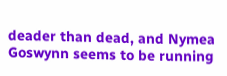deader than dead, and Nymea Goswynn seems to be running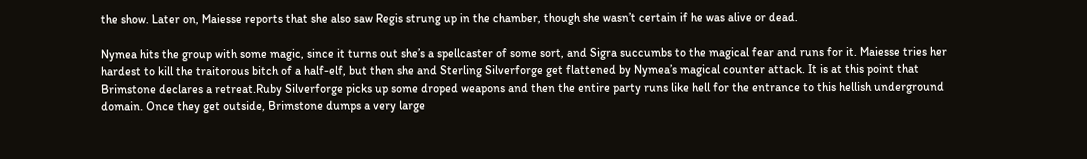the show. Later on, Maiesse reports that she also saw Regis strung up in the chamber, though she wasn’t certain if he was alive or dead.

Nymea hits the group with some magic, since it turns out she’s a spellcaster of some sort, and Sigra succumbs to the magical fear and runs for it. Maiesse tries her hardest to kill the traitorous bitch of a half-elf, but then she and Sterling Silverforge get flattened by Nymea’s magical counter attack. It is at this point that Brimstone declares a retreat.Ruby Silverforge picks up some droped weapons and then the entire party runs like hell for the entrance to this hellish underground domain. Once they get outside, Brimstone dumps a very large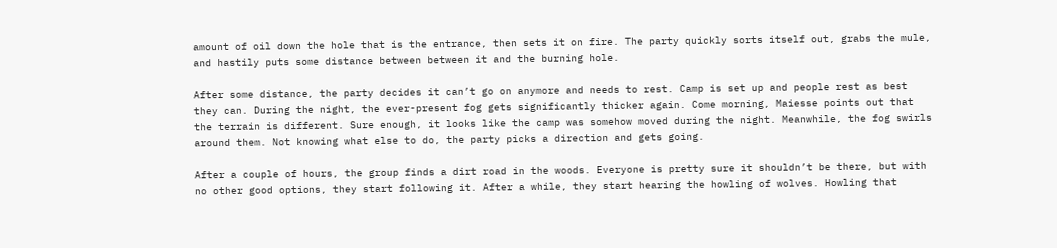amount of oil down the hole that is the entrance, then sets it on fire. The party quickly sorts itself out, grabs the mule, and hastily puts some distance between between it and the burning hole.

After some distance, the party decides it can’t go on anymore and needs to rest. Camp is set up and people rest as best they can. During the night, the ever-present fog gets significantly thicker again. Come morning, Maiesse points out that the terrain is different. Sure enough, it looks like the camp was somehow moved during the night. Meanwhile, the fog swirls around them. Not knowing what else to do, the party picks a direction and gets going.

After a couple of hours, the group finds a dirt road in the woods. Everyone is pretty sure it shouldn’t be there, but with no other good options, they start following it. After a while, they start hearing the howling of wolves. Howling that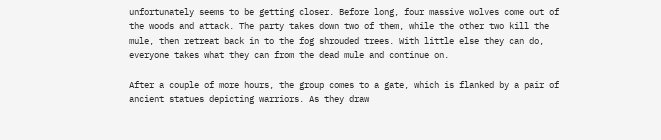unfortunately seems to be getting closer. Before long, four massive wolves come out of the woods and attack. The party takes down two of them, while the other two kill the mule, then retreat back in to the fog shrouded trees. With little else they can do, everyone takes what they can from the dead mule and continue on.

After a couple of more hours, the group comes to a gate, which is flanked by a pair of ancient statues depicting warriors. As they draw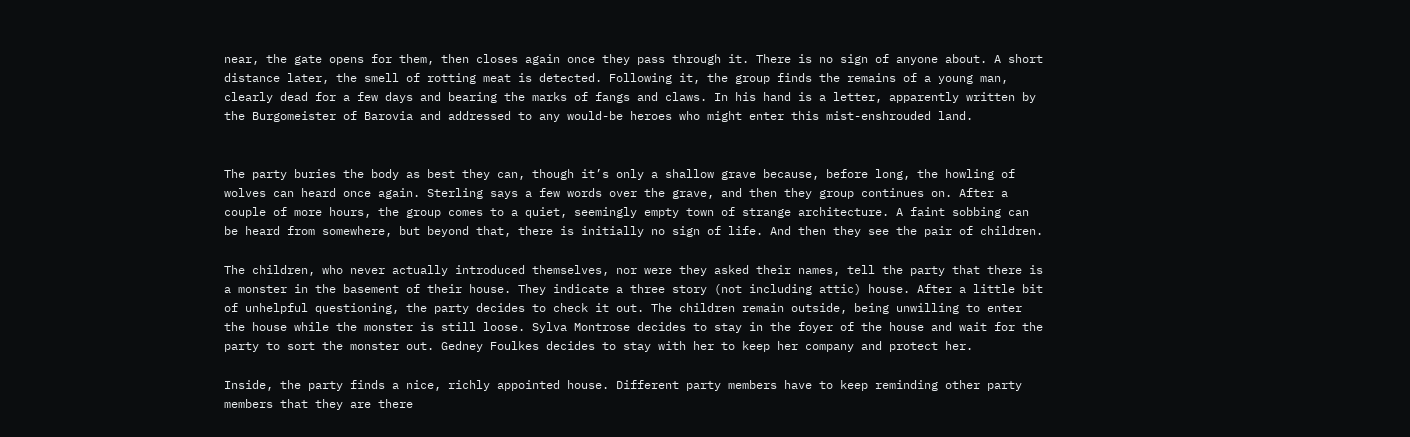near, the gate opens for them, then closes again once they pass through it. There is no sign of anyone about. A short distance later, the smell of rotting meat is detected. Following it, the group finds the remains of a young man, clearly dead for a few days and bearing the marks of fangs and claws. In his hand is a letter, apparently written by the Burgomeister of Barovia and addressed to any would-be heroes who might enter this mist-enshrouded land.


The party buries the body as best they can, though it’s only a shallow grave because, before long, the howling of wolves can heard once again. Sterling says a few words over the grave, and then they group continues on. After a couple of more hours, the group comes to a quiet, seemingly empty town of strange architecture. A faint sobbing can be heard from somewhere, but beyond that, there is initially no sign of life. And then they see the pair of children.

The children, who never actually introduced themselves, nor were they asked their names, tell the party that there is a monster in the basement of their house. They indicate a three story (not including attic) house. After a little bit of unhelpful questioning, the party decides to check it out. The children remain outside, being unwilling to enter the house while the monster is still loose. Sylva Montrose decides to stay in the foyer of the house and wait for the party to sort the monster out. Gedney Foulkes decides to stay with her to keep her company and protect her.

Inside, the party finds a nice, richly appointed house. Different party members have to keep reminding other party members that they are there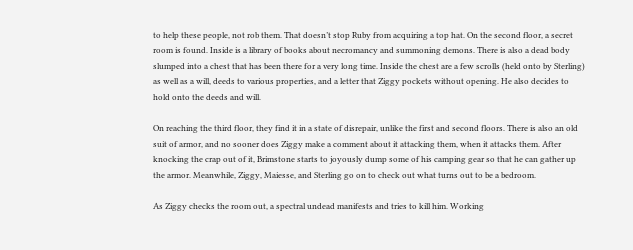to help these people, not rob them. That doesn’t stop Ruby from acquiring a top hat. On the second floor, a secret room is found. Inside is a library of books about necromancy and summoning demons. There is also a dead body slumped into a chest that has been there for a very long time. Inside the chest are a few scrolls (held onto by Sterling) as well as a will, deeds to various properties, and a letter that Ziggy pockets without opening. He also decides to hold onto the deeds and will.

On reaching the third floor, they find it in a state of disrepair, unlike the first and second floors. There is also an old suit of armor, and no sooner does Ziggy make a comment about it attacking them, when it attacks them. After knocking the crap out of it, Brimstone starts to joyously dump some of his camping gear so that he can gather up the armor. Meanwhile, Ziggy, Maiesse, and Sterling go on to check out what turns out to be a bedroom.

As Ziggy checks the room out, a spectral undead manifests and tries to kill him. Working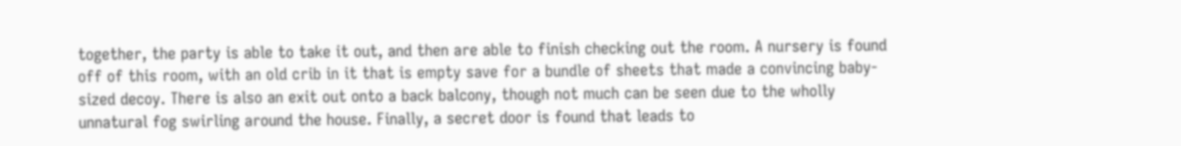together, the party is able to take it out, and then are able to finish checking out the room. A nursery is found off of this room, with an old crib in it that is empty save for a bundle of sheets that made a convincing baby-sized decoy. There is also an exit out onto a back balcony, though not much can be seen due to the wholly unnatural fog swirling around the house. Finally, a secret door is found that leads to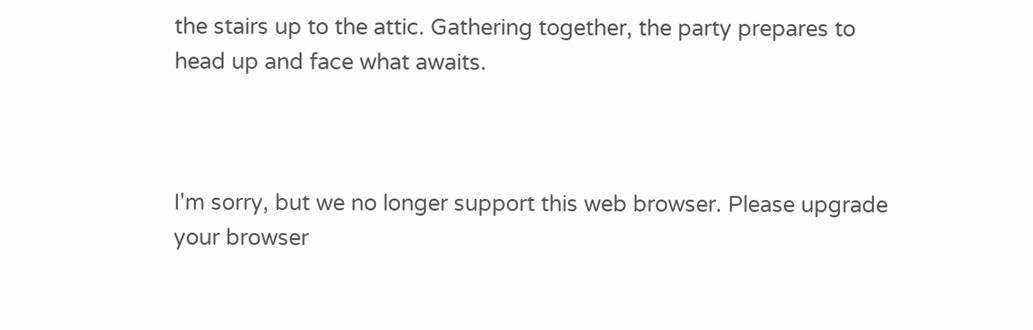the stairs up to the attic. Gathering together, the party prepares to head up and face what awaits.



I'm sorry, but we no longer support this web browser. Please upgrade your browser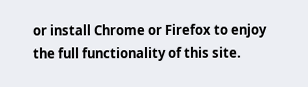or install Chrome or Firefox to enjoy the full functionality of this site.